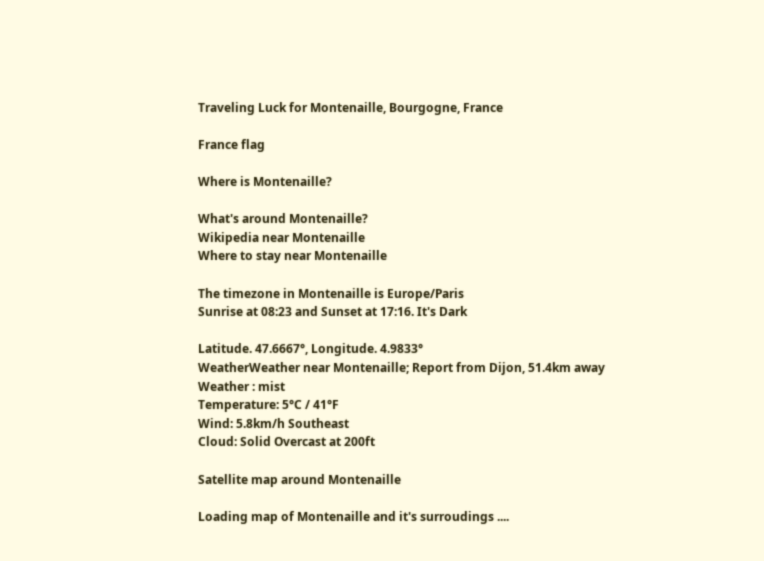Traveling Luck for Montenaille, Bourgogne, France

France flag

Where is Montenaille?

What's around Montenaille?
Wikipedia near Montenaille
Where to stay near Montenaille

The timezone in Montenaille is Europe/Paris
Sunrise at 08:23 and Sunset at 17:16. It's Dark

Latitude. 47.6667°, Longitude. 4.9833°
WeatherWeather near Montenaille; Report from Dijon, 51.4km away
Weather : mist
Temperature: 5°C / 41°F
Wind: 5.8km/h Southeast
Cloud: Solid Overcast at 200ft

Satellite map around Montenaille

Loading map of Montenaille and it's surroudings ....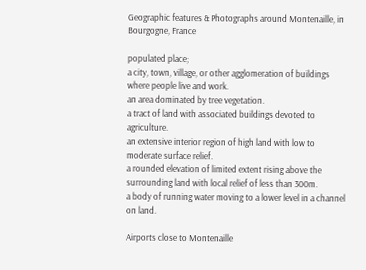Geographic features & Photographs around Montenaille, in Bourgogne, France

populated place;
a city, town, village, or other agglomeration of buildings where people live and work.
an area dominated by tree vegetation.
a tract of land with associated buildings devoted to agriculture.
an extensive interior region of high land with low to moderate surface relief.
a rounded elevation of limited extent rising above the surrounding land with local relief of less than 300m.
a body of running water moving to a lower level in a channel on land.

Airports close to Montenaille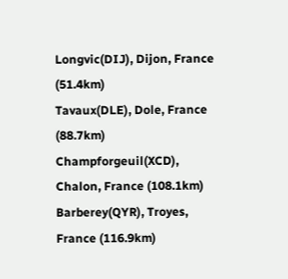Longvic(DIJ), Dijon, France (51.4km)
Tavaux(DLE), Dole, France (88.7km)
Champforgeuil(XCD), Chalon, France (108.1km)
Barberey(QYR), Troyes, France (116.9km)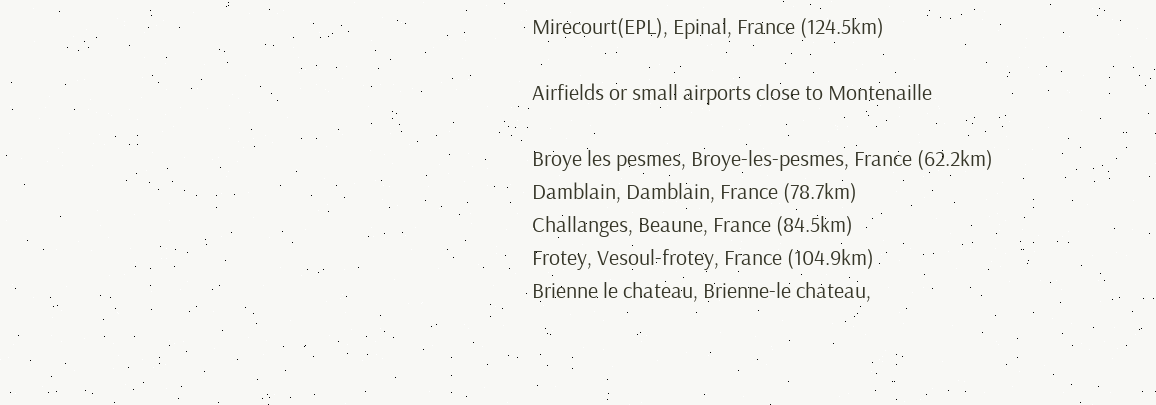Mirecourt(EPL), Epinal, France (124.5km)

Airfields or small airports close to Montenaille

Broye les pesmes, Broye-les-pesmes, France (62.2km)
Damblain, Damblain, France (78.7km)
Challanges, Beaune, France (84.5km)
Frotey, Vesoul-frotey, France (104.9km)
Brienne le chateau, Brienne-le chateau,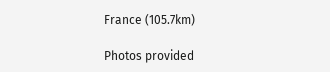France (105.7km)

Photos provided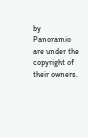by Panoramio are under the copyright of their owners.